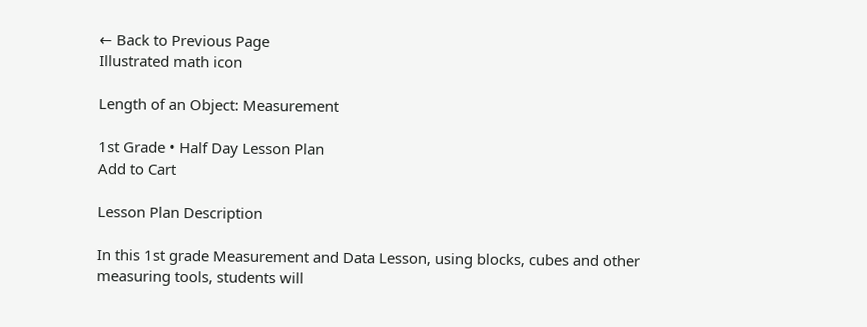← Back to Previous Page
Illustrated math icon

Length of an Object: Measurement

1st Grade • Half Day Lesson Plan
Add to Cart

Lesson Plan Description

In this 1st grade Measurement and Data Lesson, using blocks, cubes and other measuring tools, students will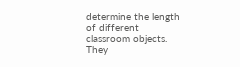determine the length of different classroom objects.  They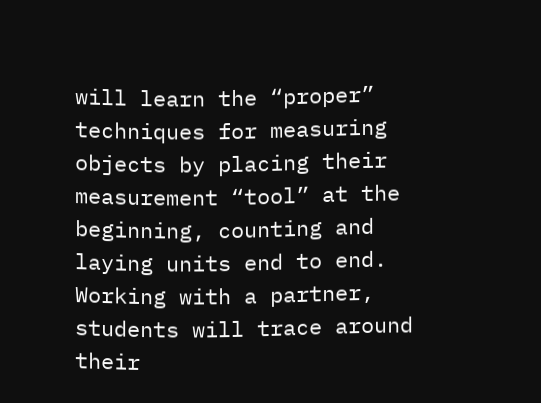will learn the “proper” techniques for measuring objects by placing their measurement “tool” at the beginning, counting and laying units end to end.  Working with a partner, students will trace around their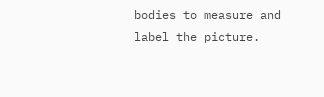bodies to measure and label the picture.